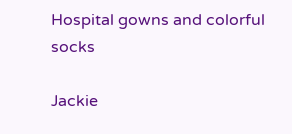Hospital gowns and colorful socks

Jackie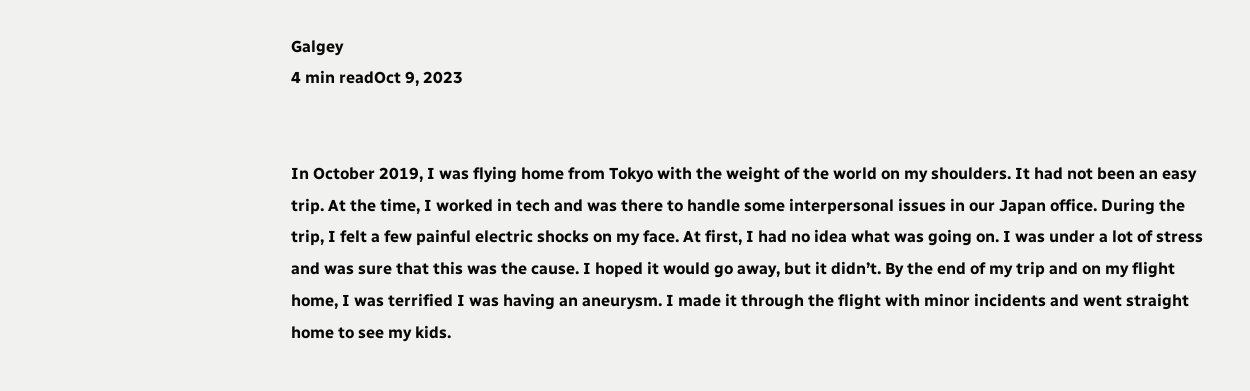Galgey
4 min readOct 9, 2023


In October 2019, I was flying home from Tokyo with the weight of the world on my shoulders. It had not been an easy trip. At the time, I worked in tech and was there to handle some interpersonal issues in our Japan office. During the trip, I felt a few painful electric shocks on my face. At first, I had no idea what was going on. I was under a lot of stress and was sure that this was the cause. I hoped it would go away, but it didn’t. By the end of my trip and on my flight home, I was terrified I was having an aneurysm. I made it through the flight with minor incidents and went straight home to see my kids.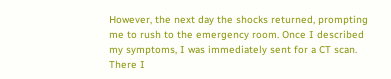However, the next day the shocks returned, prompting me to rush to the emergency room. Once I described my symptoms, I was immediately sent for a CT scan. There I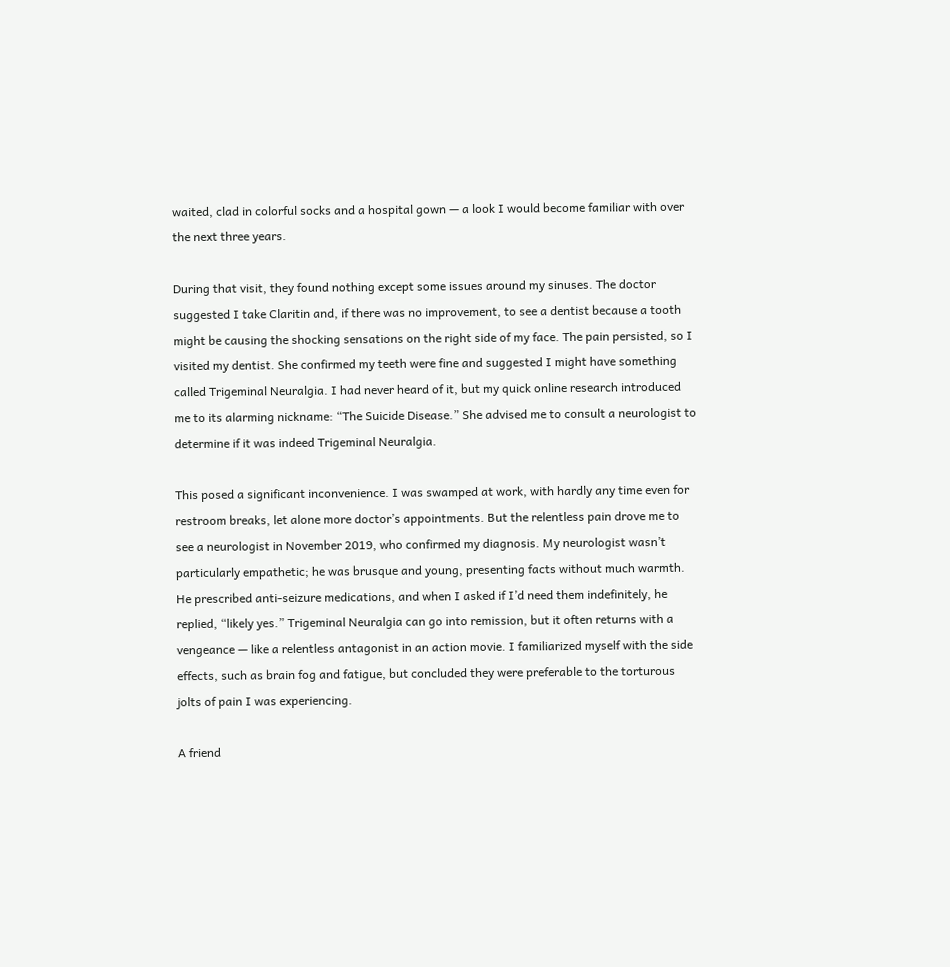waited, clad in colorful socks and a hospital gown — a look I would become familiar with over the next three years.

During that visit, they found nothing except some issues around my sinuses. The doctor suggested I take Claritin and, if there was no improvement, to see a dentist because a tooth might be causing the shocking sensations on the right side of my face. The pain persisted, so I visited my dentist. She confirmed my teeth were fine and suggested I might have something called Trigeminal Neuralgia. I had never heard of it, but my quick online research introduced me to its alarming nickname: “The Suicide Disease.” She advised me to consult a neurologist to determine if it was indeed Trigeminal Neuralgia.

This posed a significant inconvenience. I was swamped at work, with hardly any time even for restroom breaks, let alone more doctor’s appointments. But the relentless pain drove me to see a neurologist in November 2019, who confirmed my diagnosis. My neurologist wasn’t particularly empathetic; he was brusque and young, presenting facts without much warmth. He prescribed anti-seizure medications, and when I asked if I’d need them indefinitely, he replied, “likely yes.” Trigeminal Neuralgia can go into remission, but it often returns with a vengeance — like a relentless antagonist in an action movie. I familiarized myself with the side effects, such as brain fog and fatigue, but concluded they were preferable to the torturous jolts of pain I was experiencing.

A friend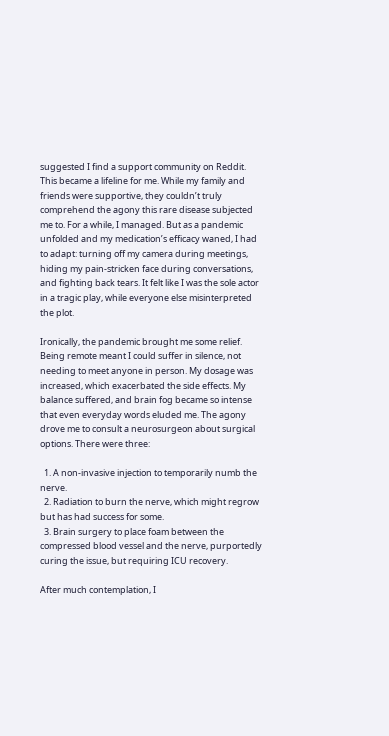suggested I find a support community on Reddit. This became a lifeline for me. While my family and friends were supportive, they couldn’t truly comprehend the agony this rare disease subjected me to. For a while, I managed. But as a pandemic unfolded and my medication’s efficacy waned, I had to adapt: turning off my camera during meetings, hiding my pain-stricken face during conversations, and fighting back tears. It felt like I was the sole actor in a tragic play, while everyone else misinterpreted the plot.

Ironically, the pandemic brought me some relief. Being remote meant I could suffer in silence, not needing to meet anyone in person. My dosage was increased, which exacerbated the side effects. My balance suffered, and brain fog became so intense that even everyday words eluded me. The agony drove me to consult a neurosurgeon about surgical options. There were three:

  1. A non-invasive injection to temporarily numb the nerve.
  2. Radiation to burn the nerve, which might regrow but has had success for some.
  3. Brain surgery to place foam between the compressed blood vessel and the nerve, purportedly curing the issue, but requiring ICU recovery.

After much contemplation, I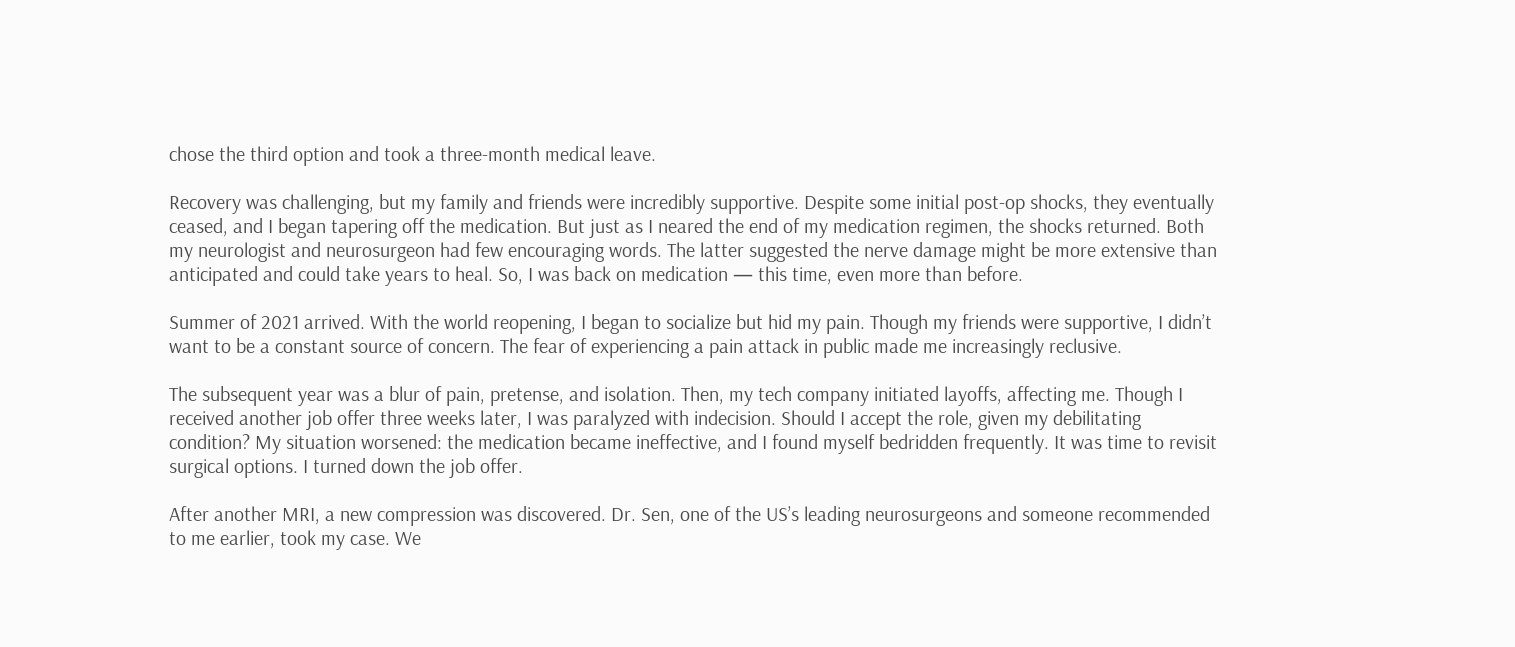chose the third option and took a three-month medical leave.

Recovery was challenging, but my family and friends were incredibly supportive. Despite some initial post-op shocks, they eventually ceased, and I began tapering off the medication. But just as I neared the end of my medication regimen, the shocks returned. Both my neurologist and neurosurgeon had few encouraging words. The latter suggested the nerve damage might be more extensive than anticipated and could take years to heal. So, I was back on medication — this time, even more than before.

Summer of 2021 arrived. With the world reopening, I began to socialize but hid my pain. Though my friends were supportive, I didn’t want to be a constant source of concern. The fear of experiencing a pain attack in public made me increasingly reclusive.

The subsequent year was a blur of pain, pretense, and isolation. Then, my tech company initiated layoffs, affecting me. Though I received another job offer three weeks later, I was paralyzed with indecision. Should I accept the role, given my debilitating condition? My situation worsened: the medication became ineffective, and I found myself bedridden frequently. It was time to revisit surgical options. I turned down the job offer.

After another MRI, a new compression was discovered. Dr. Sen, one of the US’s leading neurosurgeons and someone recommended to me earlier, took my case. We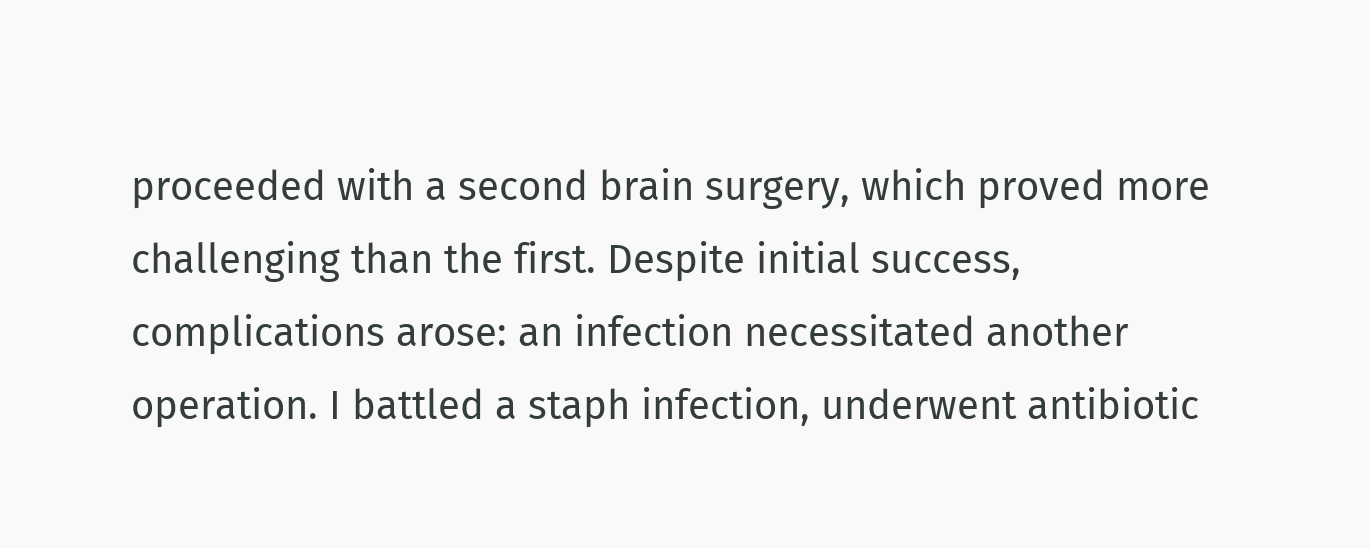proceeded with a second brain surgery, which proved more challenging than the first. Despite initial success, complications arose: an infection necessitated another operation. I battled a staph infection, underwent antibiotic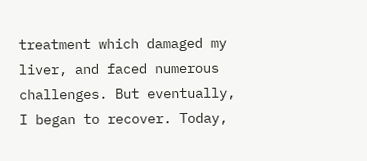treatment which damaged my liver, and faced numerous challenges. But eventually, I began to recover. Today,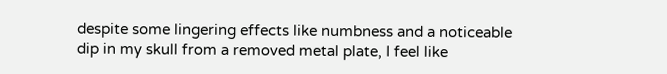despite some lingering effects like numbness and a noticeable dip in my skull from a removed metal plate, I feel like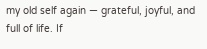my old self again — grateful, joyful, and full of life. If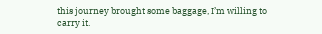this journey brought some baggage, I’m willing to carry it.